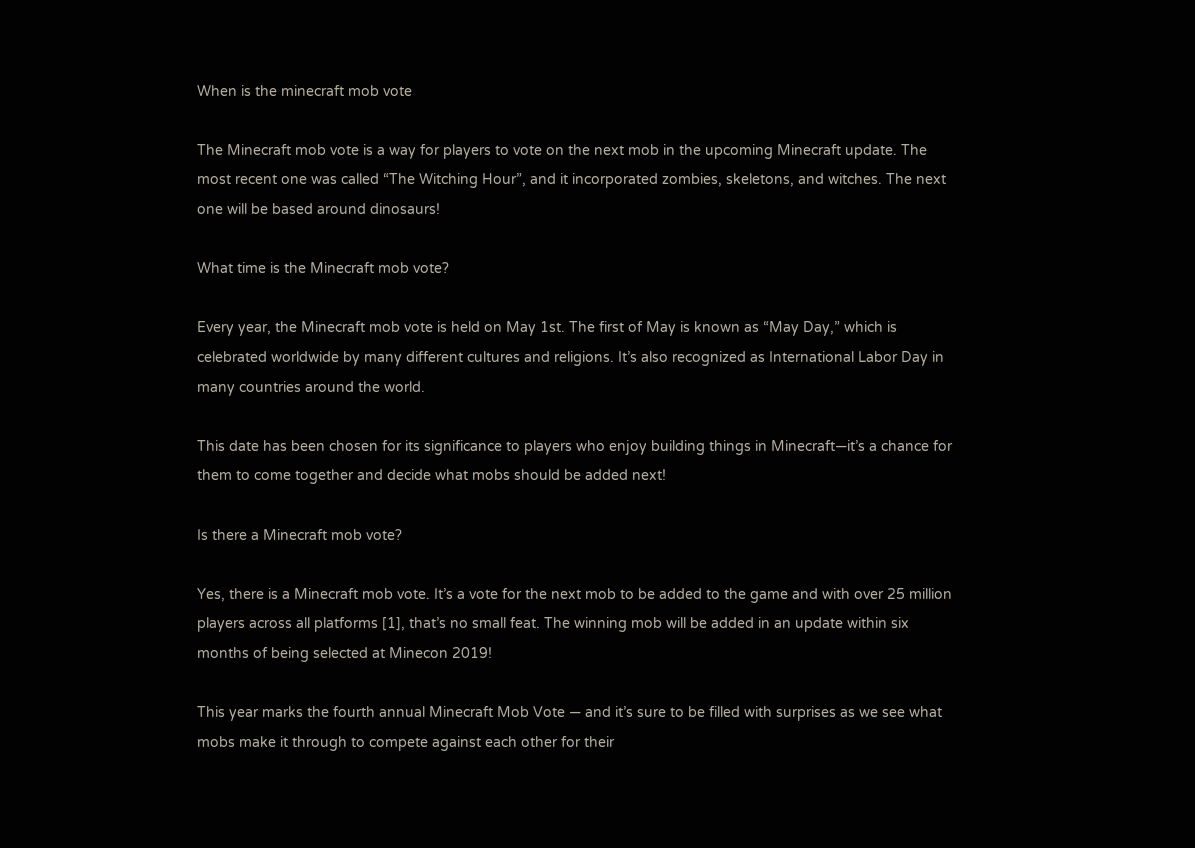When is the minecraft mob vote

The Minecraft mob vote is a way for players to vote on the next mob in the upcoming Minecraft update. The most recent one was called “The Witching Hour”, and it incorporated zombies, skeletons, and witches. The next one will be based around dinosaurs!

What time is the Minecraft mob vote?

Every year, the Minecraft mob vote is held on May 1st. The first of May is known as “May Day,” which is celebrated worldwide by many different cultures and religions. It’s also recognized as International Labor Day in many countries around the world.

This date has been chosen for its significance to players who enjoy building things in Minecraft—it’s a chance for them to come together and decide what mobs should be added next!

Is there a Minecraft mob vote?

Yes, there is a Minecraft mob vote. It’s a vote for the next mob to be added to the game and with over 25 million players across all platforms [1], that’s no small feat. The winning mob will be added in an update within six months of being selected at Minecon 2019!

This year marks the fourth annual Minecraft Mob Vote — and it’s sure to be filled with surprises as we see what mobs make it through to compete against each other for their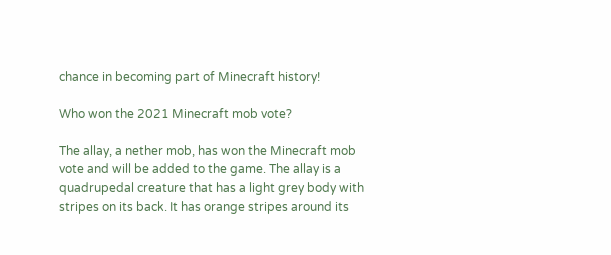chance in becoming part of Minecraft history!

Who won the 2021 Minecraft mob vote?

The allay, a nether mob, has won the Minecraft mob vote and will be added to the game. The allay is a quadrupedal creature that has a light grey body with stripes on its back. It has orange stripes around its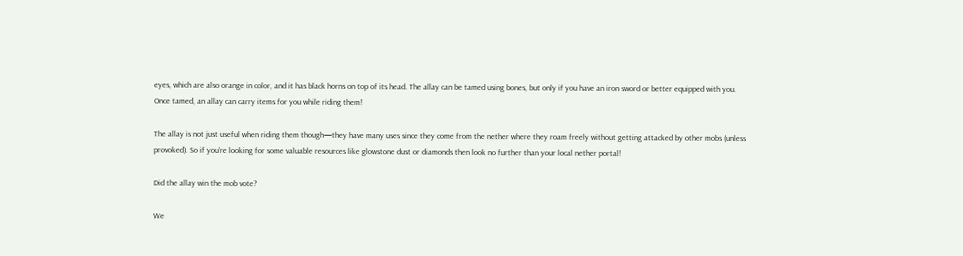eyes, which are also orange in color, and it has black horns on top of its head. The allay can be tamed using bones, but only if you have an iron sword or better equipped with you. Once tamed, an allay can carry items for you while riding them!

The allay is not just useful when riding them though—they have many uses since they come from the nether where they roam freely without getting attacked by other mobs (unless provoked). So if you’re looking for some valuable resources like glowstone dust or diamonds then look no further than your local nether portal!

Did the allay win the mob vote?

We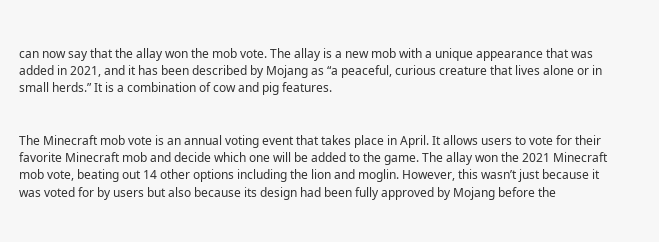can now say that the allay won the mob vote. The allay is a new mob with a unique appearance that was added in 2021, and it has been described by Mojang as “a peaceful, curious creature that lives alone or in small herds.” It is a combination of cow and pig features.


The Minecraft mob vote is an annual voting event that takes place in April. It allows users to vote for their favorite Minecraft mob and decide which one will be added to the game. The allay won the 2021 Minecraft mob vote, beating out 14 other options including the lion and moglin. However, this wasn’t just because it was voted for by users but also because its design had been fully approved by Mojang before the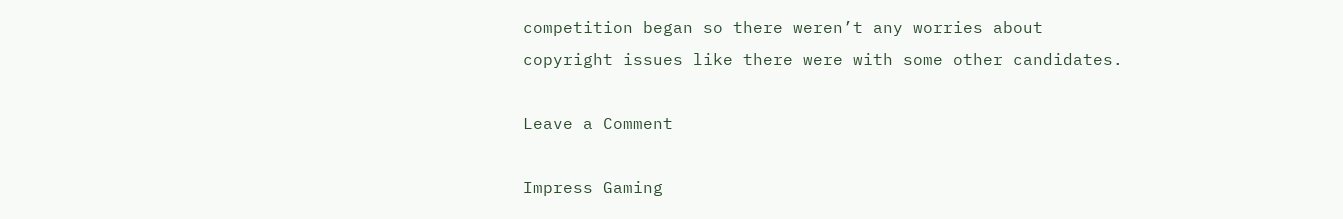competition began so there weren’t any worries about copyright issues like there were with some other candidates.

Leave a Comment

Impress Gaming